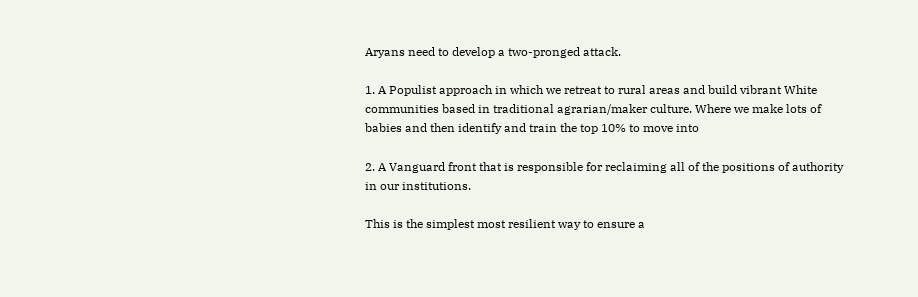Aryans need to develop a two-pronged attack.

1. A Populist approach in which we retreat to rural areas and build vibrant White communities based in traditional agrarian/maker culture. Where we make lots of babies and then identify and train the top 10% to move into

2. A Vanguard front that is responsible for reclaiming all of the positions of authority in our institutions.

This is the simplest most resilient way to ensure a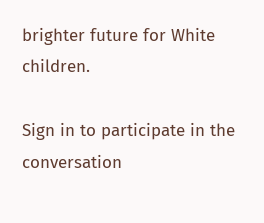brighter future for White children.

Sign in to participate in the conversation